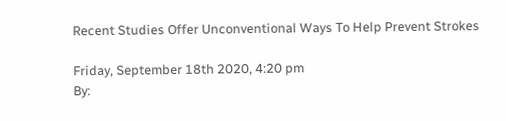Recent Studies Offer Unconventional Ways To Help Prevent Strokes

Friday, September 18th 2020, 4:20 pm
By: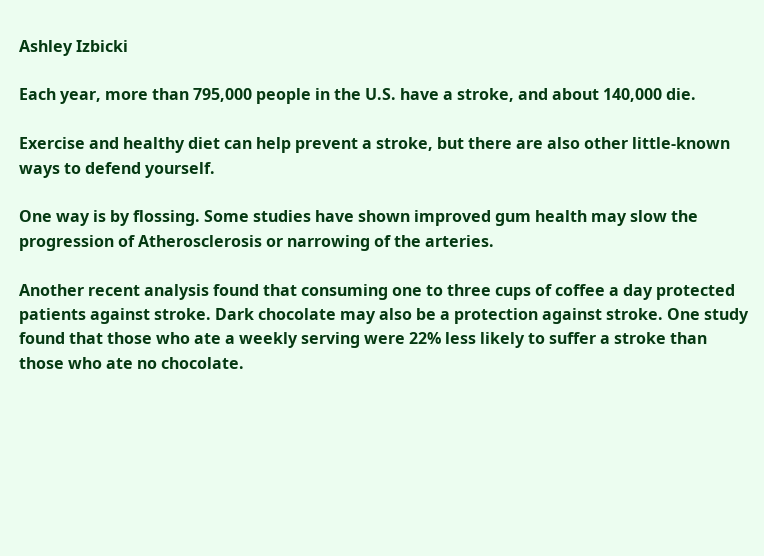Ashley Izbicki

Each year, more than 795,000 people in the U.S. have a stroke, and about 140,000 die.

Exercise and healthy diet can help prevent a stroke, but there are also other little-known ways to defend yourself.

One way is by flossing. Some studies have shown improved gum health may slow the progression of Atherosclerosis or narrowing of the arteries.

Another recent analysis found that consuming one to three cups of coffee a day protected patients against stroke. Dark chocolate may also be a protection against stroke. One study found that those who ate a weekly serving were 22% less likely to suffer a stroke than those who ate no chocolate.